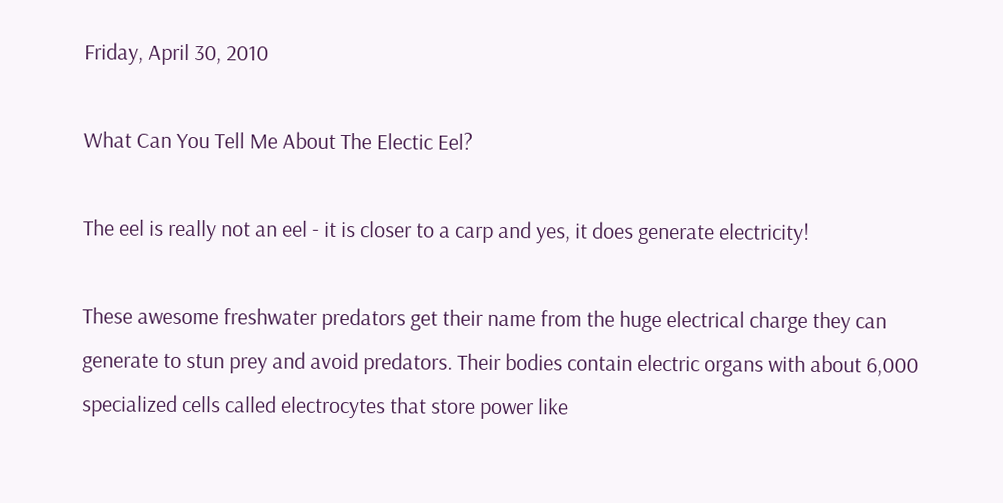Friday, April 30, 2010

What Can You Tell Me About The Electic Eel?

The eel is really not an eel - it is closer to a carp and yes, it does generate electricity!

These awesome freshwater predators get their name from the huge electrical charge they can generate to stun prey and avoid predators. Their bodies contain electric organs with about 6,000 specialized cells called electrocytes that store power like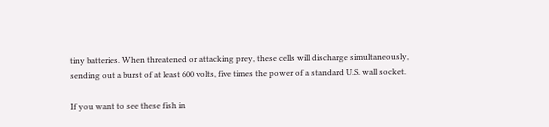tiny batteries. When threatened or attacking prey, these cells will discharge simultaneously, sending out a burst of at least 600 volts, five times the power of a standard U.S. wall socket.

If you want to see these fish in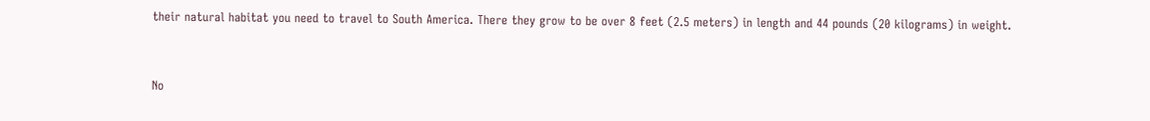their natural habitat you need to travel to South America. There they grow to be over 8 feet (2.5 meters) in length and 44 pounds (20 kilograms) in weight.


No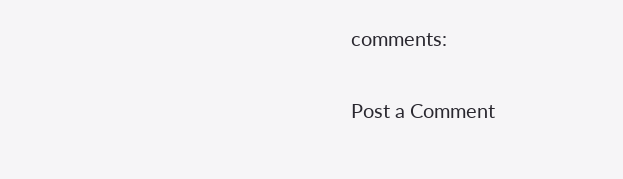comments:

Post a Comment